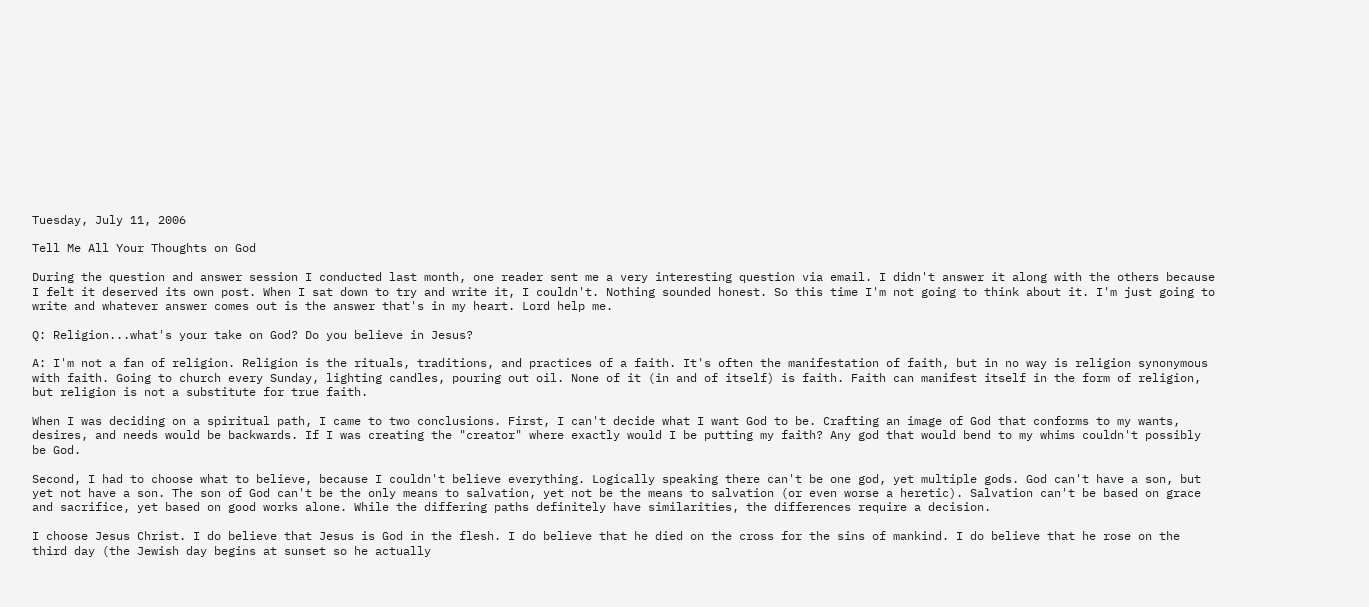Tuesday, July 11, 2006

Tell Me All Your Thoughts on God

During the question and answer session I conducted last month, one reader sent me a very interesting question via email. I didn't answer it along with the others because I felt it deserved its own post. When I sat down to try and write it, I couldn't. Nothing sounded honest. So this time I'm not going to think about it. I'm just going to write and whatever answer comes out is the answer that's in my heart. Lord help me.

Q: Religion...what's your take on God? Do you believe in Jesus?

A: I'm not a fan of religion. Religion is the rituals, traditions, and practices of a faith. It's often the manifestation of faith, but in no way is religion synonymous with faith. Going to church every Sunday, lighting candles, pouring out oil. None of it (in and of itself) is faith. Faith can manifest itself in the form of religion, but religion is not a substitute for true faith.

When I was deciding on a spiritual path, I came to two conclusions. First, I can't decide what I want God to be. Crafting an image of God that conforms to my wants, desires, and needs would be backwards. If I was creating the "creator" where exactly would I be putting my faith? Any god that would bend to my whims couldn't possibly be God.

Second, I had to choose what to believe, because I couldn't believe everything. Logically speaking there can't be one god, yet multiple gods. God can't have a son, but yet not have a son. The son of God can't be the only means to salvation, yet not be the means to salvation (or even worse a heretic). Salvation can't be based on grace and sacrifice, yet based on good works alone. While the differing paths definitely have similarities, the differences require a decision.

I choose Jesus Christ. I do believe that Jesus is God in the flesh. I do believe that he died on the cross for the sins of mankind. I do believe that he rose on the third day (the Jewish day begins at sunset so he actually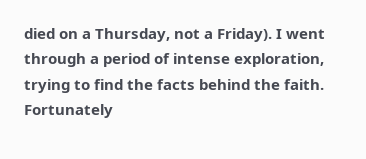died on a Thursday, not a Friday). I went through a period of intense exploration, trying to find the facts behind the faith. Fortunately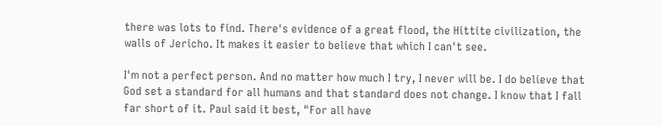there was lots to find. There's evidence of a great flood, the Hittite civilization, the walls of Jericho. It makes it easier to believe that which I can't see.

I'm not a perfect person. And no matter how much I try, I never will be. I do believe that God set a standard for all humans and that standard does not change. I know that I fall far short of it. Paul said it best, "For all have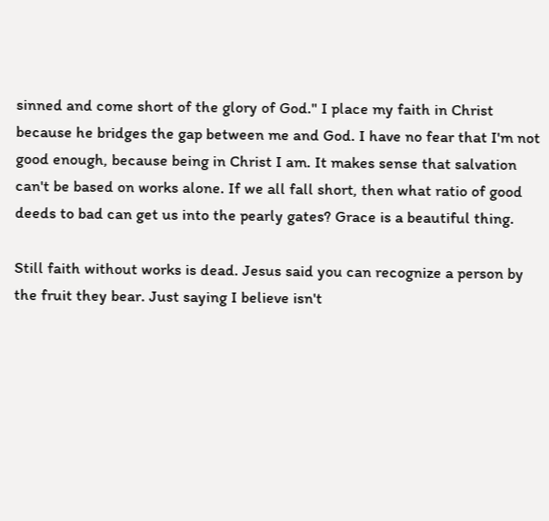sinned and come short of the glory of God." I place my faith in Christ because he bridges the gap between me and God. I have no fear that I'm not good enough, because being in Christ I am. It makes sense that salvation can't be based on works alone. If we all fall short, then what ratio of good deeds to bad can get us into the pearly gates? Grace is a beautiful thing.

Still faith without works is dead. Jesus said you can recognize a person by the fruit they bear. Just saying I believe isn't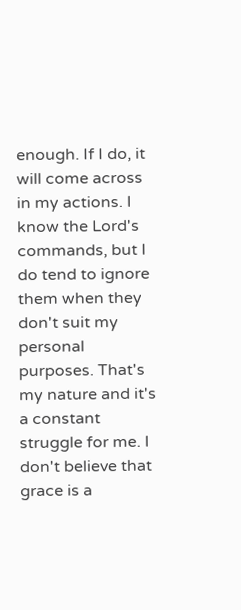enough. If I do, it will come across in my actions. I know the Lord's commands, but I do tend to ignore them when they don't suit my personal purposes. That's my nature and it's a constant struggle for me. I don't believe that grace is a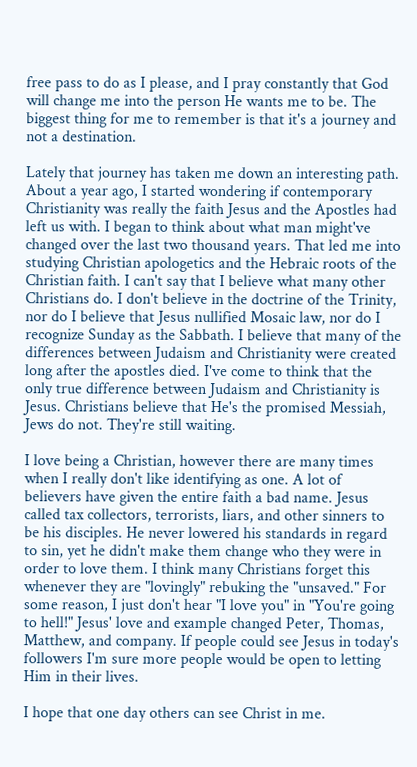free pass to do as I please, and I pray constantly that God will change me into the person He wants me to be. The biggest thing for me to remember is that it's a journey and not a destination.

Lately that journey has taken me down an interesting path. About a year ago, I started wondering if contemporary Christianity was really the faith Jesus and the Apostles had left us with. I began to think about what man might've changed over the last two thousand years. That led me into studying Christian apologetics and the Hebraic roots of the Christian faith. I can't say that I believe what many other Christians do. I don't believe in the doctrine of the Trinity, nor do I believe that Jesus nullified Mosaic law, nor do I recognize Sunday as the Sabbath. I believe that many of the differences between Judaism and Christianity were created long after the apostles died. I've come to think that the only true difference between Judaism and Christianity is Jesus. Christians believe that He's the promised Messiah, Jews do not. They're still waiting.

I love being a Christian, however there are many times when I really don't like identifying as one. A lot of believers have given the entire faith a bad name. Jesus called tax collectors, terrorists, liars, and other sinners to be his disciples. He never lowered his standards in regard to sin, yet he didn't make them change who they were in order to love them. I think many Christians forget this whenever they are "lovingly" rebuking the "unsaved." For some reason, I just don't hear "I love you" in "You're going to hell!" Jesus' love and example changed Peter, Thomas, Matthew, and company. If people could see Jesus in today's followers I'm sure more people would be open to letting Him in their lives.

I hope that one day others can see Christ in me.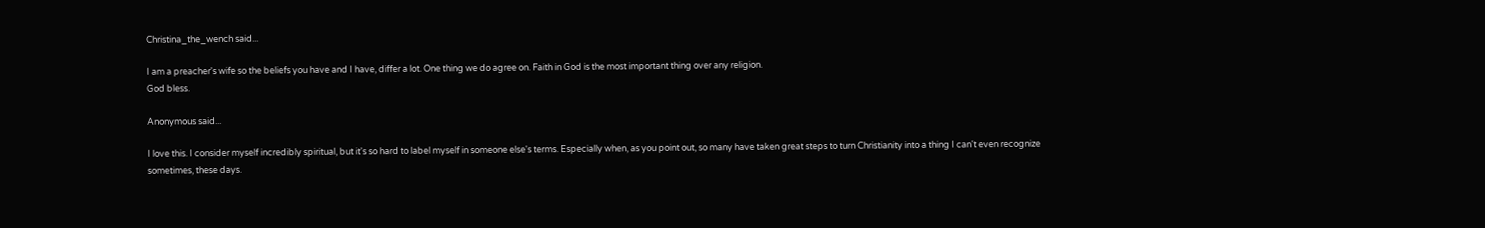Christina_the_wench said...

I am a preacher's wife so the beliefs you have and I have, differ a lot. One thing we do agree on. Faith in God is the most important thing over any religion.
God bless.

Anonymous said...

I love this. I consider myself incredibly spiritual, but it's so hard to label myself in someone else's terms. Especially when, as you point out, so many have taken great steps to turn Christianity into a thing I can't even recognize sometimes, these days.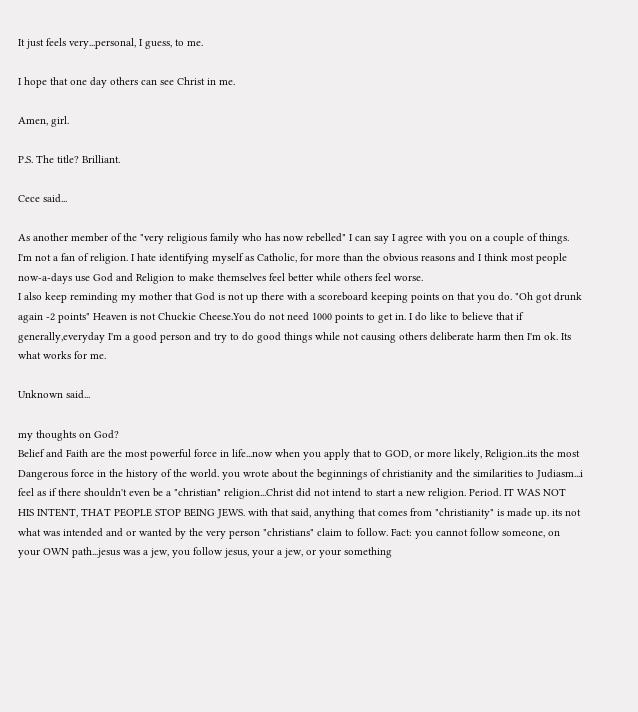It just feels very...personal, I guess, to me.

I hope that one day others can see Christ in me.

Amen, girl.

P.S. The title? Brilliant.

Cece said...

As another member of the "very religious family who has now rebelled" I can say I agree with you on a couple of things.
I'm not a fan of religion. I hate identifying myself as Catholic, for more than the obvious reasons and I think most people now-a-days use God and Religion to make themselves feel better while others feel worse.
I also keep reminding my mother that God is not up there with a scoreboard keeping points on that you do. "Oh got drunk again -2 points" Heaven is not Chuckie Cheese.You do not need 1000 points to get in. I do like to believe that if generally,everyday I'm a good person and try to do good things while not causing others deliberate harm then I'm ok. Its what works for me.

Unknown said...

my thoughts on God?
Belief and Faith are the most powerful force in life...now when you apply that to GOD, or more likely, Religion..its the most Dangerous force in the history of the world. you wrote about the beginnings of christianity and the similarities to Judiasm...i feel as if there shouldn't even be a "christian" religion...Christ did not intend to start a new religion. Period. IT WAS NOT HIS INTENT, THAT PEOPLE STOP BEING JEWS. with that said, anything that comes from "christianity" is made up. its not what was intended and or wanted by the very person "christians" claim to follow. Fact: you cannot follow someone, on your OWN path...jesus was a jew, you follow jesus, your a jew, or your something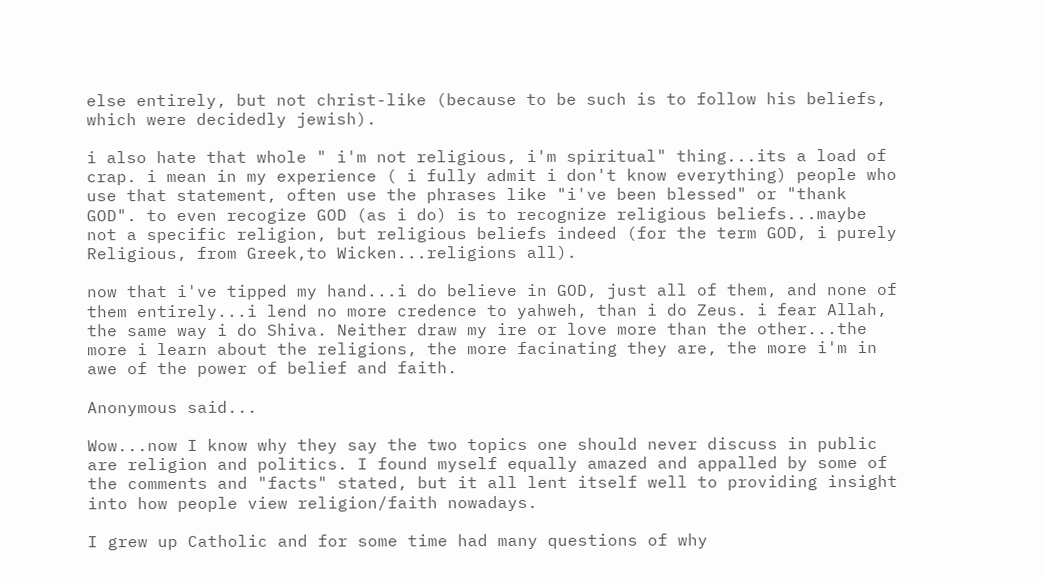else entirely, but not christ-like (because to be such is to follow his beliefs, which were decidedly jewish).

i also hate that whole " i'm not religious, i'm spiritual" thing...its a load of crap. i mean in my experience ( i fully admit i don't know everything) people who use that statement, often use the phrases like "i've been blessed" or "thank GOD". to even recogize GOD (as i do) is to recognize religious beliefs...maybe not a specific religion, but religious beliefs indeed (for the term GOD, i purely Religious, from Greek,to Wicken...religions all).

now that i've tipped my hand...i do believe in GOD, just all of them, and none of them entirely...i lend no more credence to yahweh, than i do Zeus. i fear Allah, the same way i do Shiva. Neither draw my ire or love more than the other...the more i learn about the religions, the more facinating they are, the more i'm in awe of the power of belief and faith.

Anonymous said...

Wow...now I know why they say the two topics one should never discuss in public are religion and politics. I found myself equally amazed and appalled by some of the comments and "facts" stated, but it all lent itself well to providing insight into how people view religion/faith nowadays.

I grew up Catholic and for some time had many questions of why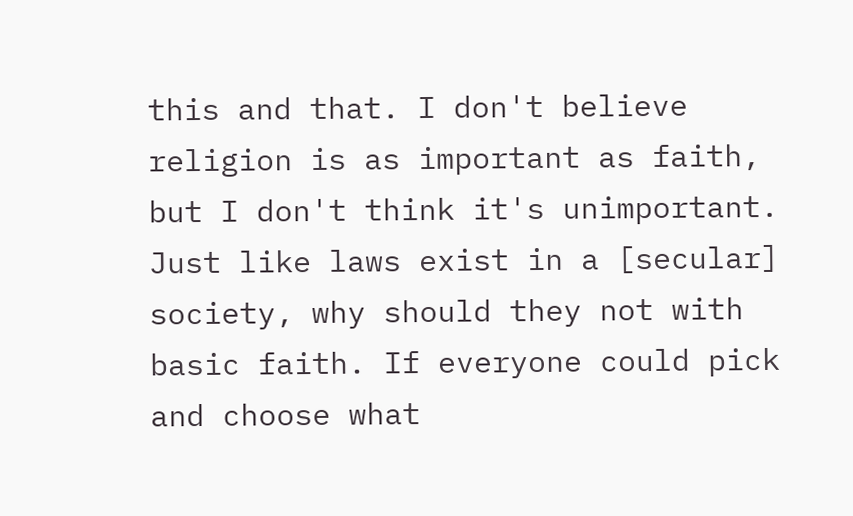this and that. I don't believe religion is as important as faith, but I don't think it's unimportant. Just like laws exist in a [secular] society, why should they not with basic faith. If everyone could pick and choose what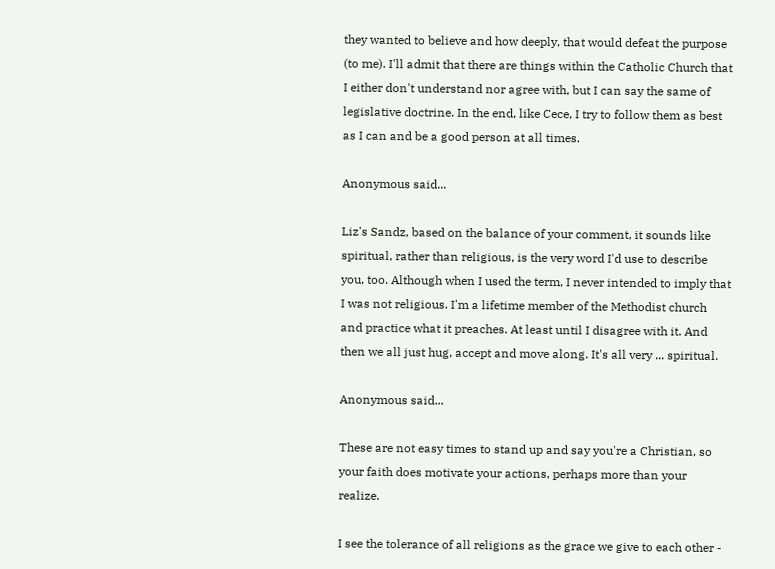they wanted to believe and how deeply, that would defeat the purpose (to me). I'll admit that there are things within the Catholic Church that I either don't understand nor agree with, but I can say the same of legislative doctrine. In the end, like Cece, I try to follow them as best as I can and be a good person at all times.

Anonymous said...

Liz's Sandz, based on the balance of your comment, it sounds like spiritual, rather than religious, is the very word I'd use to describe you, too. Although when I used the term, I never intended to imply that I was not religious. I'm a lifetime member of the Methodist church and practice what it preaches. At least until I disagree with it. And then we all just hug, accept and move along. It's all very ... spiritual.

Anonymous said...

These are not easy times to stand up and say you're a Christian, so your faith does motivate your actions, perhaps more than your realize.

I see the tolerance of all religions as the grace we give to each other -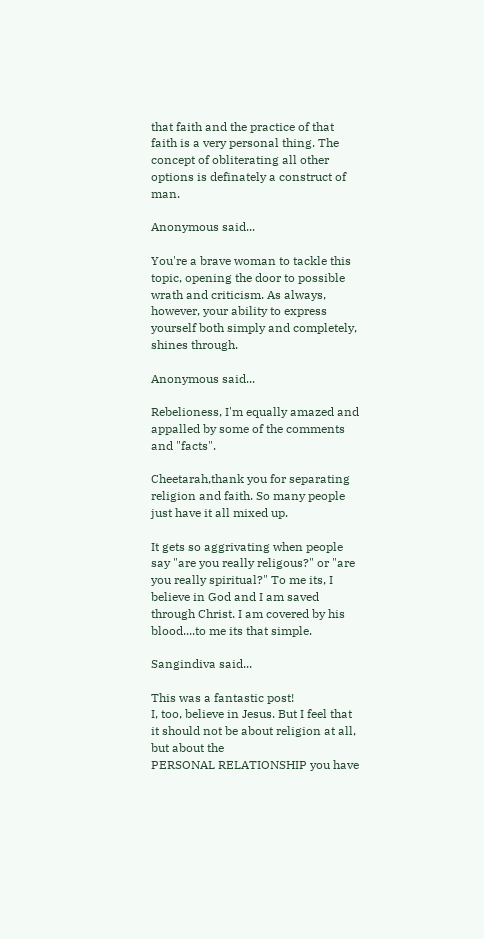that faith and the practice of that faith is a very personal thing. The concept of obliterating all other options is definately a construct of man.

Anonymous said...

You're a brave woman to tackle this topic, opening the door to possible wrath and criticism. As always, however, your ability to express yourself both simply and completely, shines through.

Anonymous said...

Rebelioness, I'm equally amazed and appalled by some of the comments and "facts".

Cheetarah,thank you for separating religion and faith. So many people just have it all mixed up.

It gets so aggrivating when people say "are you really religous?" or "are you really spiritual?" To me its, I believe in God and I am saved through Christ. I am covered by his blood....to me its that simple.

Sangindiva said...

This was a fantastic post!
I, too, believe in Jesus. But I feel that it should not be about religion at all, but about the
PERSONAL RELATIONSHIP you have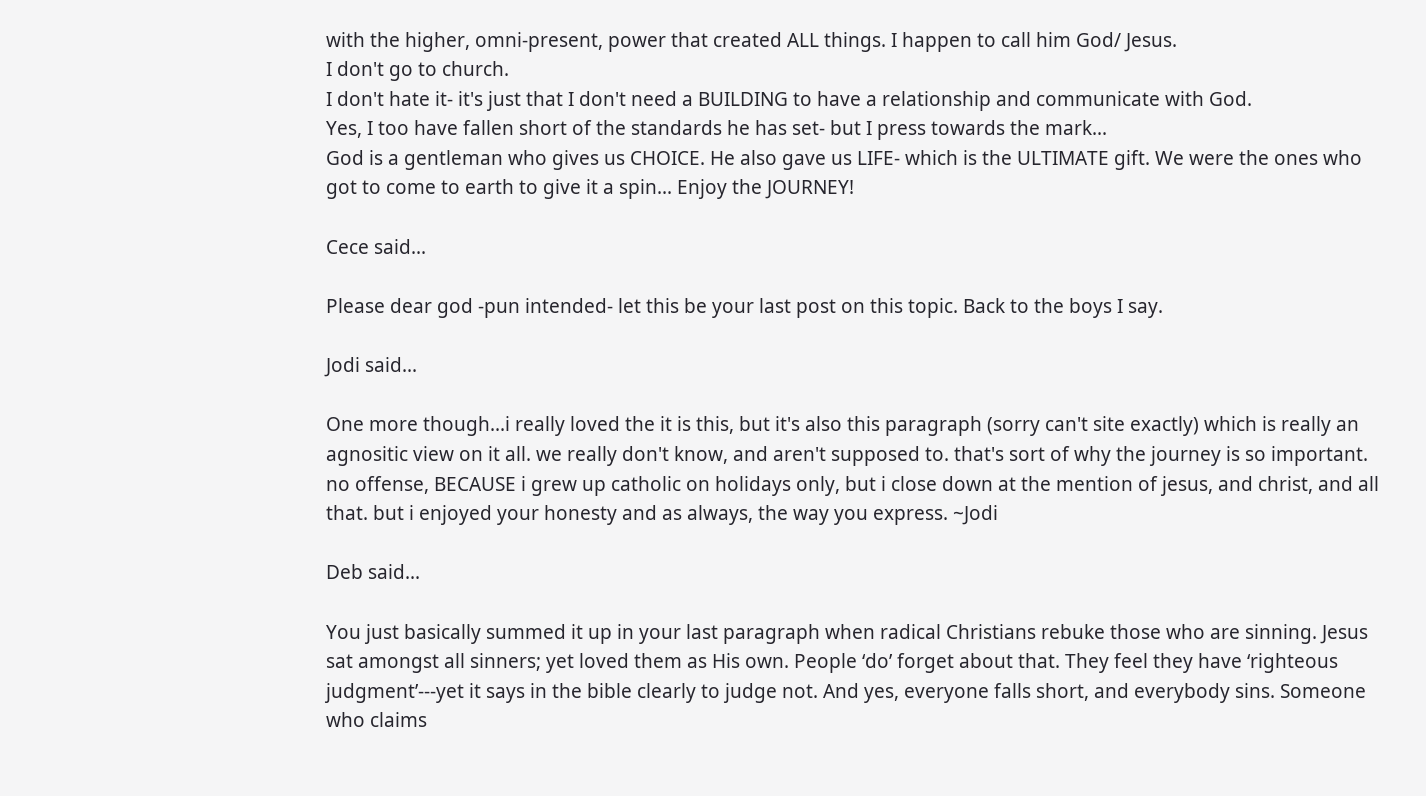with the higher, omni-present, power that created ALL things. I happen to call him God/ Jesus.
I don't go to church.
I don't hate it- it's just that I don't need a BUILDING to have a relationship and communicate with God.
Yes, I too have fallen short of the standards he has set- but I press towards the mark...
God is a gentleman who gives us CHOICE. He also gave us LIFE- which is the ULTIMATE gift. We were the ones who got to come to earth to give it a spin... Enjoy the JOURNEY!

Cece said...

Please dear god -pun intended- let this be your last post on this topic. Back to the boys I say.

Jodi said...

One more though...i really loved the it is this, but it's also this paragraph (sorry can't site exactly) which is really an agnositic view on it all. we really don't know, and aren't supposed to. that's sort of why the journey is so important. no offense, BECAUSE i grew up catholic on holidays only, but i close down at the mention of jesus, and christ, and all that. but i enjoyed your honesty and as always, the way you express. ~Jodi

Deb said...

You just basically summed it up in your last paragraph when radical Christians rebuke those who are sinning. Jesus sat amongst all sinners; yet loved them as His own. People ‘do’ forget about that. They feel they have ‘righteous judgment’---yet it says in the bible clearly to judge not. And yes, everyone falls short, and everybody sins. Someone who claims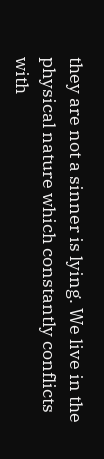they are not a sinner is lying. We live in the physical nature which constantly conflicts with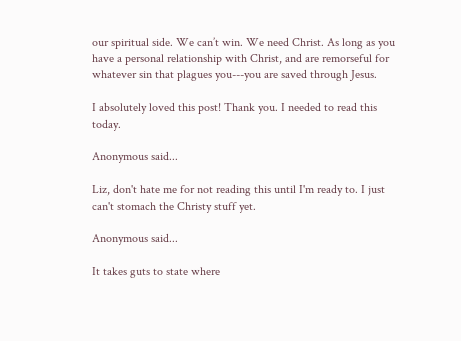our spiritual side. We can’t win. We need Christ. As long as you have a personal relationship with Christ, and are remorseful for whatever sin that plagues you---you are saved through Jesus.

I absolutely loved this post! Thank you. I needed to read this today.

Anonymous said...

Liz, don't hate me for not reading this until I'm ready to. I just can't stomach the Christy stuff yet.

Anonymous said...

It takes guts to state where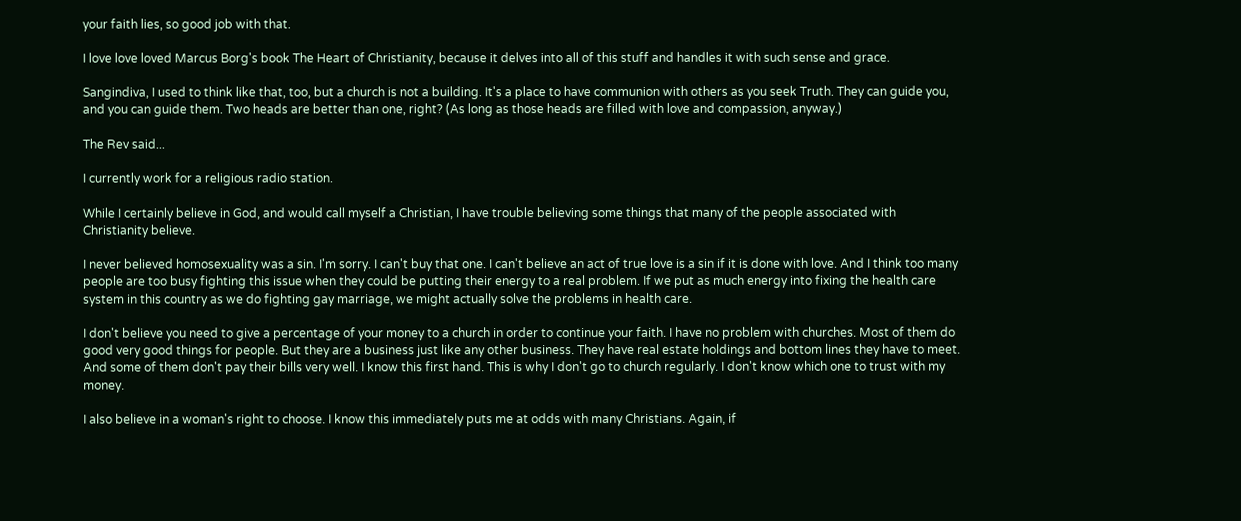your faith lies, so good job with that.

I love love loved Marcus Borg's book The Heart of Christianity, because it delves into all of this stuff and handles it with such sense and grace.

Sangindiva, I used to think like that, too, but a church is not a building. It's a place to have communion with others as you seek Truth. They can guide you, and you can guide them. Two heads are better than one, right? (As long as those heads are filled with love and compassion, anyway.)

The Rev said...

I currently work for a religious radio station.

While I certainly believe in God, and would call myself a Christian, I have trouble believing some things that many of the people associated with Christianity believe.

I never believed homosexuality was a sin. I'm sorry. I can't buy that one. I can't believe an act of true love is a sin if it is done with love. And I think too many people are too busy fighting this issue when they could be putting their energy to a real problem. If we put as much energy into fixing the health care system in this country as we do fighting gay marriage, we might actually solve the problems in health care.

I don't believe you need to give a percentage of your money to a church in order to continue your faith. I have no problem with churches. Most of them do good very good things for people. But they are a business just like any other business. They have real estate holdings and bottom lines they have to meet. And some of them don't pay their bills very well. I know this first hand. This is why I don't go to church regularly. I don't know which one to trust with my money.

I also believe in a woman's right to choose. I know this immediately puts me at odds with many Christians. Again, if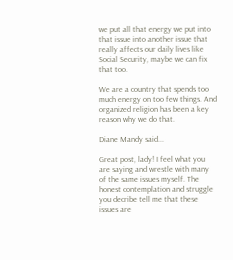we put all that energy we put into that issue into another issue that really affects our daily lives like Social Security, maybe we can fix that too.

We are a country that spends too much energy on too few things. And organized religion has been a key reason why we do that.

Diane Mandy said...

Great post, lady! I feel what you are saying and wrestle with many of the same issues myself. The honest contemplation and struggle you decribe tell me that these issues are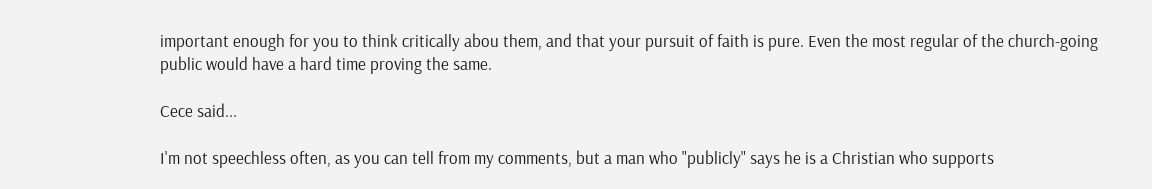important enough for you to think critically abou them, and that your pursuit of faith is pure. Even the most regular of the church-going public would have a hard time proving the same.

Cece said...

I'm not speechless often, as you can tell from my comments, but a man who "publicly" says he is a Christian who supports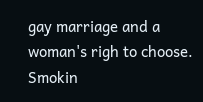gay marriage and a woman's righ to choose. Smokin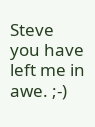Steve you have left me in awe. ;-)